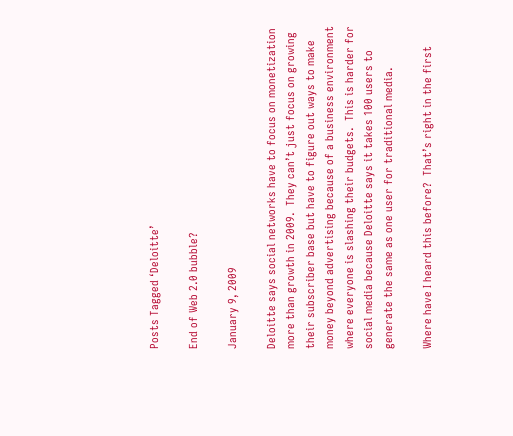Posts Tagged ‘Deloitte’

End of Web 2.0 bubble?

January 9, 2009

Deloitte says social networks have to focus on monetization more than growth in 2009.  They can’t just focus on growing their subscriber base but have to figure out ways to make money beyond advertising because of a business environment where everyone is slashing their budgets.  This is harder for social media because Deloitte says it takes 100 users to generate the same as one user for traditional media.

Where have I heard this before?  That’s right in the first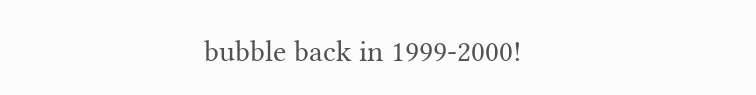bubble back in 1999-2000!